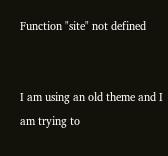Function "site" not defined


I am using an old theme and I am trying to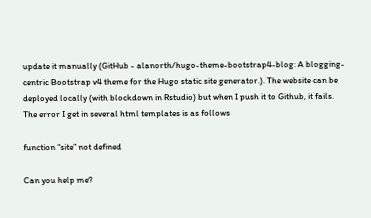update it manually (GitHub - alanorth/hugo-theme-bootstrap4-blog: A blogging-centric Bootstrap v4 theme for the Hugo static site generator.). The website can be deployed locally (with blockdown in Rstudio) but when I push it to Github, it fails.
The error I get in several html templates is as follows

function “site” not defined

Can you help me?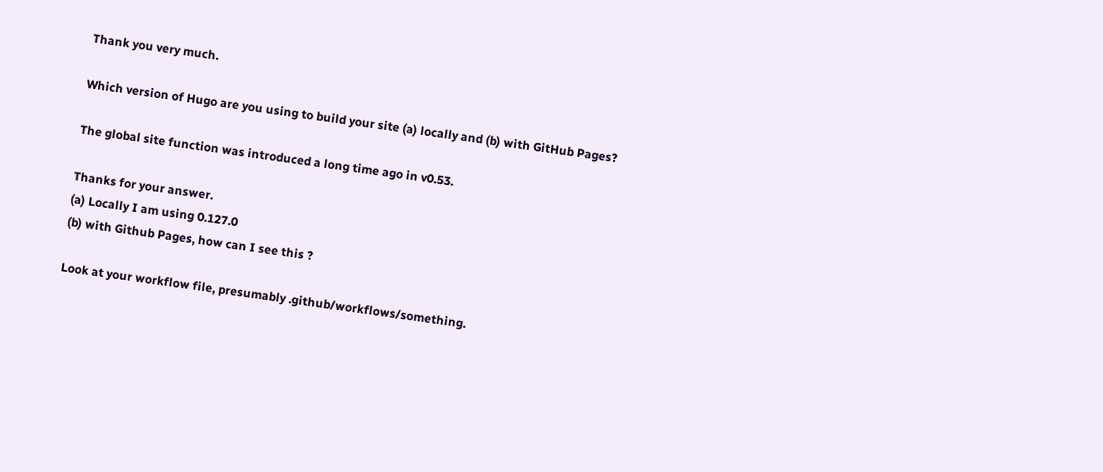Thank you very much.

Which version of Hugo are you using to build your site (a) locally and (b) with GitHub Pages?

The global site function was introduced a long time ago in v0.53.

Thanks for your answer.
(a) Locally I am using 0.127.0
(b) with Github Pages, how can I see this ?

Look at your workflow file, presumably .github/workflows/something.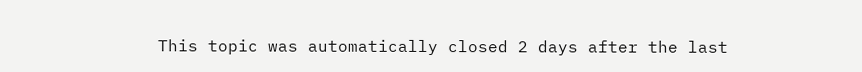This topic was automatically closed 2 days after the last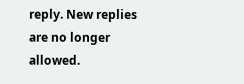reply. New replies are no longer allowed.